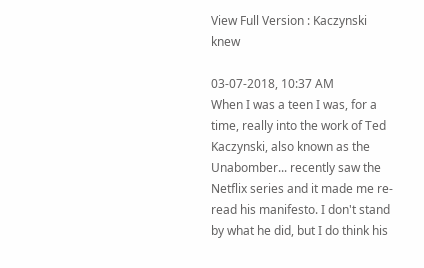View Full Version : Kaczynski knew

03-07-2018, 10:37 AM
When I was a teen I was, for a time, really into the work of Ted Kaczynski, also known as the Unabomber... recently saw the Netflix series and it made me re-read his manifesto. I don't stand by what he did, but I do think his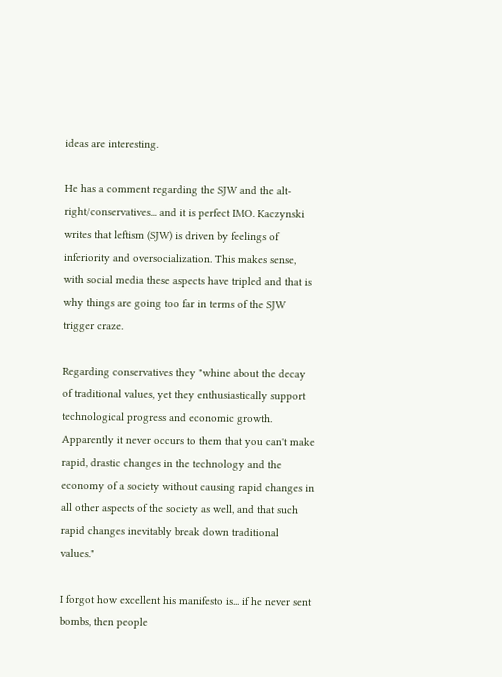ideas are interesting.

He has a comment regarding the SJW and the alt-right/conservatives... and it is perfect IMO. Kaczynski writes that leftism (SJW) is driven by feelings of inferiority and oversocialization. This makes sense, with social media these aspects have tripled and that is why things are going too far in terms of the SJW trigger craze.

Regarding conservatives they "whine about the decay of traditional values, yet they enthusiastically support technological progress and economic growth. Apparently it never occurs to them that you can't make rapid, drastic changes in the technology and the economy of a society without causing rapid changes in all other aspects of the society as well, and that such rapid changes inevitably break down traditional values."

I forgot how excellent his manifesto is... if he never sent bombs, then people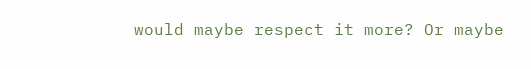would maybe respect it more? Or maybe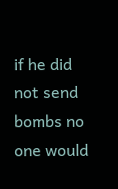if he did not send bombs no one would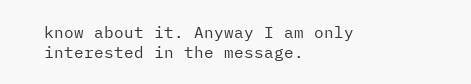know about it. Anyway I am only interested in the message.